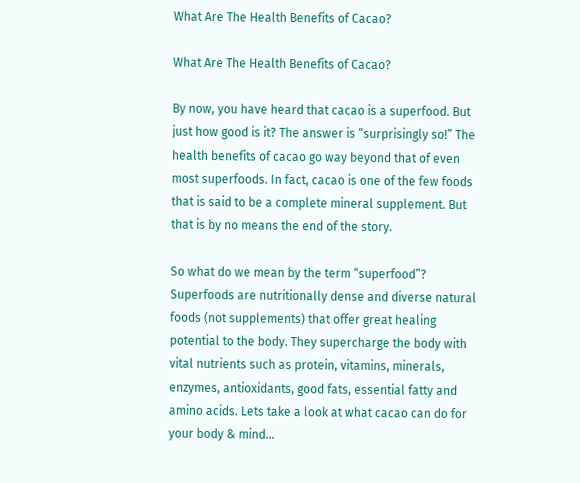What Are The Health Benefits of Cacao?

What Are The Health Benefits of Cacao?

By now, you have heard that cacao is a superfood. But just how good is it? The answer is “surprisingly so!” The health benefits of cacao go way beyond that of even most superfoods. In fact, cacao is one of the few foods that is said to be a complete mineral supplement. But that is by no means the end of the story.

So what do we mean by the term “superfood”? Superfoods are nutritionally dense and diverse natural foods (not supplements) that offer great healing potential to the body. They supercharge the body with vital nutrients such as protein, vitamins, minerals, enzymes, antioxidants, good fats, essential fatty and amino acids. Lets take a look at what cacao can do for your body & mind…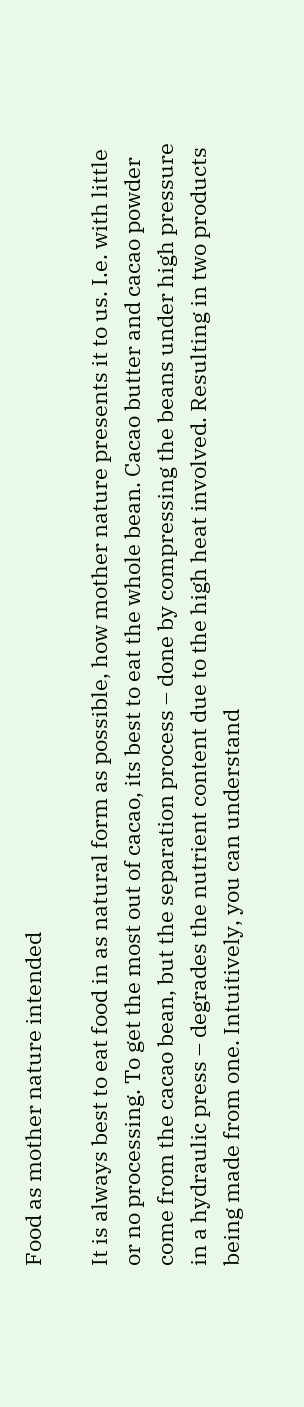Food as mother nature intended

It is always best to eat food in as natural form as possible, how mother nature presents it to us. I.e. with little or no processing. To get the most out of cacao, its best to eat the whole bean. Cacao butter and cacao powder come from the cacao bean, but the separation process – done by compressing the beans under high pressure in a hydraulic press – degrades the nutrient content due to the high heat involved. Resulting in two products being made from one. Intuitively, you can understand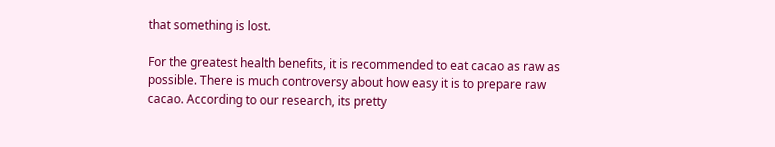that something is lost.

For the greatest health benefits, it is recommended to eat cacao as raw as possible. There is much controversy about how easy it is to prepare raw cacao. According to our research, its pretty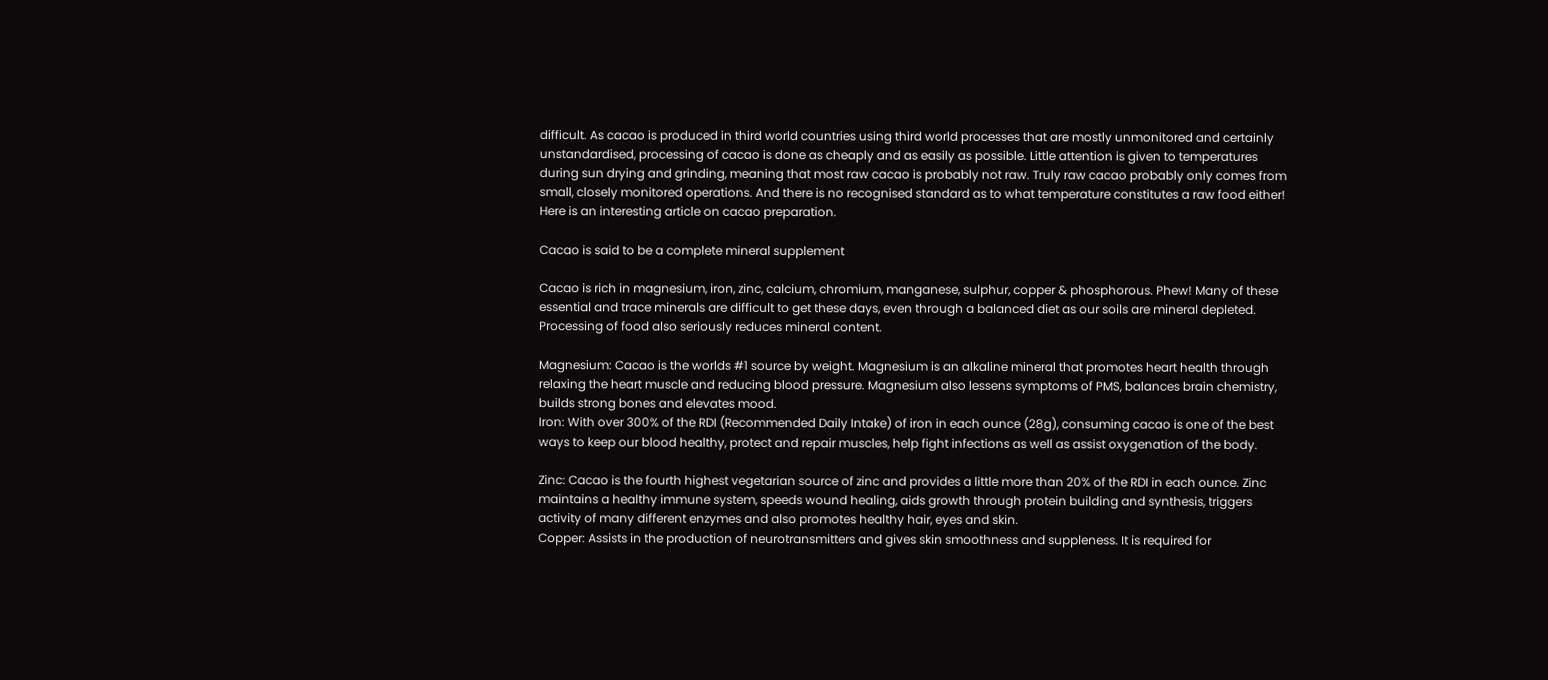difficult. As cacao is produced in third world countries using third world processes that are mostly unmonitored and certainly unstandardised, processing of cacao is done as cheaply and as easily as possible. Little attention is given to temperatures during sun drying and grinding, meaning that most raw cacao is probably not raw. Truly raw cacao probably only comes from small, closely monitored operations. And there is no recognised standard as to what temperature constitutes a raw food either! Here is an interesting article on cacao preparation.

Cacao is said to be a complete mineral supplement

Cacao is rich in magnesium, iron, zinc, calcium, chromium, manganese, sulphur, copper & phosphorous. Phew! Many of these essential and trace minerals are difficult to get these days, even through a balanced diet as our soils are mineral depleted. Processing of food also seriously reduces mineral content.

Magnesium: Cacao is the worlds #1 source by weight. Magnesium is an alkaline mineral that promotes heart health through relaxing the heart muscle and reducing blood pressure. Magnesium also lessens symptoms of PMS, balances brain chemistry, builds strong bones and elevates mood.
Iron: With over 300% of the RDI (Recommended Daily Intake) of iron in each ounce (28g), consuming cacao is one of the best ways to keep our blood healthy, protect and repair muscles, help fight infections as well as assist oxygenation of the body.

Zinc: Cacao is the fourth highest vegetarian source of zinc and provides a little more than 20% of the RDI in each ounce. Zinc maintains a healthy immune system, speeds wound healing, aids growth through protein building and synthesis, triggers activity of many different enzymes and also promotes healthy hair, eyes and skin.
Copper: Assists in the production of neurotransmitters and gives skin smoothness and suppleness. It is required for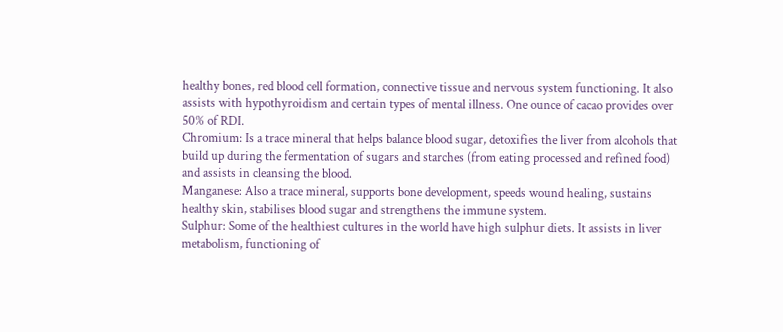healthy bones, red blood cell formation, connective tissue and nervous system functioning. It also assists with hypothyroidism and certain types of mental illness. One ounce of cacao provides over 50% of RDI.
Chromium: Is a trace mineral that helps balance blood sugar, detoxifies the liver from alcohols that build up during the fermentation of sugars and starches (from eating processed and refined food) and assists in cleansing the blood.
Manganese: Also a trace mineral, supports bone development, speeds wound healing, sustains healthy skin, stabilises blood sugar and strengthens the immune system.
Sulphur: Some of the healthiest cultures in the world have high sulphur diets. It assists in liver metabolism, functioning of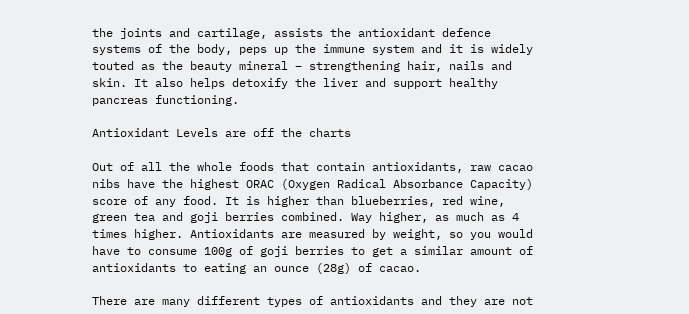the joints and cartilage, assists the antioxidant defence systems of the body, peps up the immune system and it is widely touted as the beauty mineral – strengthening hair, nails and skin. It also helps detoxify the liver and support healthy pancreas functioning.

Antioxidant Levels are off the charts

Out of all the whole foods that contain antioxidants, raw cacao nibs have the highest ORAC (Oxygen Radical Absorbance Capacity) score of any food. It is higher than blueberries, red wine, green tea and goji berries combined. Way higher, as much as 4 times higher. Antioxidants are measured by weight, so you would have to consume 100g of goji berries to get a similar amount of antioxidants to eating an ounce (28g) of cacao.

There are many different types of antioxidants and they are not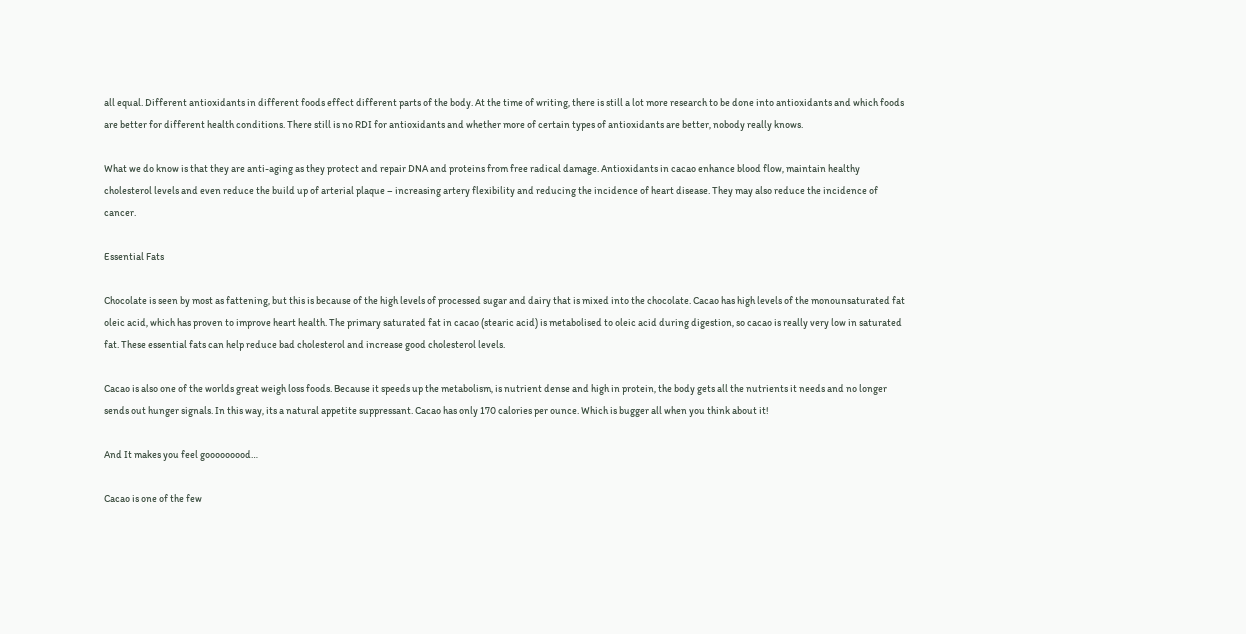all equal. Different antioxidants in different foods effect different parts of the body. At the time of writing, there is still a lot more research to be done into antioxidants and which foods are better for different health conditions. There still is no RDI for antioxidants and whether more of certain types of antioxidants are better, nobody really knows.

What we do know is that they are anti-aging as they protect and repair DNA and proteins from free radical damage. Antioxidants in cacao enhance blood flow, maintain healthy cholesterol levels and even reduce the build up of arterial plaque – increasing artery flexibility and reducing the incidence of heart disease. They may also reduce the incidence of cancer.

Essential Fats

Chocolate is seen by most as fattening, but this is because of the high levels of processed sugar and dairy that is mixed into the chocolate. Cacao has high levels of the monounsaturated fat oleic acid, which has proven to improve heart health. The primary saturated fat in cacao (stearic acid) is metabolised to oleic acid during digestion, so cacao is really very low in saturated fat. These essential fats can help reduce bad cholesterol and increase good cholesterol levels.

Cacao is also one of the worlds great weigh loss foods. Because it speeds up the metabolism, is nutrient dense and high in protein, the body gets all the nutrients it needs and no longer sends out hunger signals. In this way, its a natural appetite suppressant. Cacao has only 170 calories per ounce. Which is bugger all when you think about it!

And It makes you feel gooooooood…

Cacao is one of the few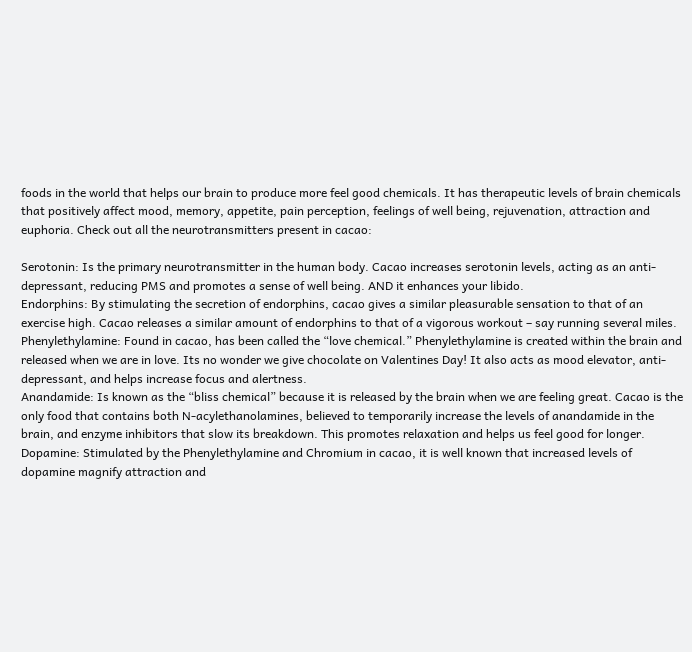foods in the world that helps our brain to produce more feel good chemicals. It has therapeutic levels of brain chemicals that positively affect mood, memory, appetite, pain perception, feelings of well being, rejuvenation, attraction and euphoria. Check out all the neurotransmitters present in cacao:

Serotonin: Is the primary neurotransmitter in the human body. Cacao increases serotonin levels, acting as an anti-depressant, reducing PMS and promotes a sense of well being. AND it enhances your libido.
Endorphins: By stimulating the secretion of endorphins, cacao gives a similar pleasurable sensation to that of an exercise high. Cacao releases a similar amount of endorphins to that of a vigorous workout – say running several miles.
Phenylethylamine: Found in cacao, has been called the “love chemical.” Phenylethylamine is created within the brain and released when we are in love. Its no wonder we give chocolate on Valentines Day! It also acts as mood elevator, anti-depressant, and helps increase focus and alertness.
Anandamide: Is known as the “bliss chemical” because it is released by the brain when we are feeling great. Cacao is the only food that contains both N-acylethanolamines, believed to temporarily increase the levels of anandamide in the brain, and enzyme inhibitors that slow its breakdown. This promotes relaxation and helps us feel good for longer.
Dopamine: Stimulated by the Phenylethylamine and Chromium in cacao, it is well known that increased levels of dopamine magnify attraction and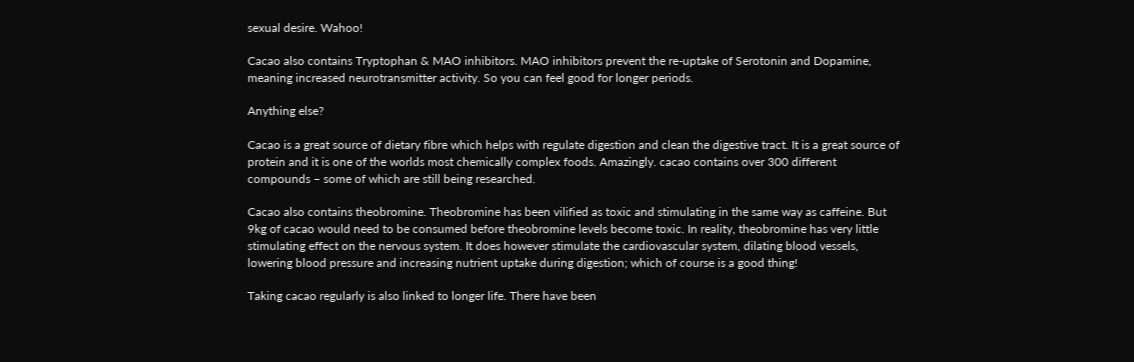sexual desire. Wahoo!

Cacao also contains Tryptophan & MAO inhibitors. MAO inhibitors prevent the re-uptake of Serotonin and Dopamine, meaning increased neurotransmitter activity. So you can feel good for longer periods.

Anything else?

Cacao is a great source of dietary fibre which helps with regulate digestion and clean the digestive tract. It is a great source of protein and it is one of the worlds most chemically complex foods. Amazingly. cacao contains over 300 different compounds – some of which are still being researched.

Cacao also contains theobromine. Theobromine has been vilified as toxic and stimulating in the same way as caffeine. But 9kg of cacao would need to be consumed before theobromine levels become toxic. In reality, theobromine has very little stimulating effect on the nervous system. It does however stimulate the cardiovascular system, dilating blood vessels, lowering blood pressure and increasing nutrient uptake during digestion; which of course is a good thing!

Taking cacao regularly is also linked to longer life. There have been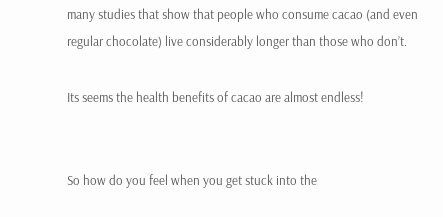many studies that show that people who consume cacao (and even regular chocolate) live considerably longer than those who don’t.

Its seems the health benefits of cacao are almost endless!


So how do you feel when you get stuck into the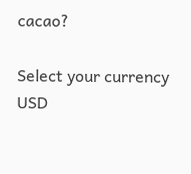cacao?

Select your currency
USD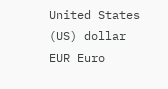United States (US) dollar
EUR Euro